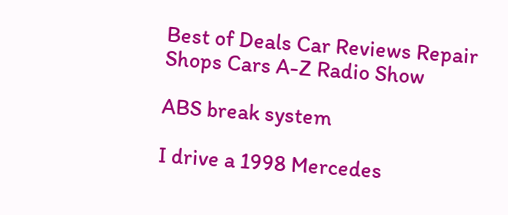Best of Deals Car Reviews Repair Shops Cars A-Z Radio Show

ABS break system

I drive a 1998 Mercedes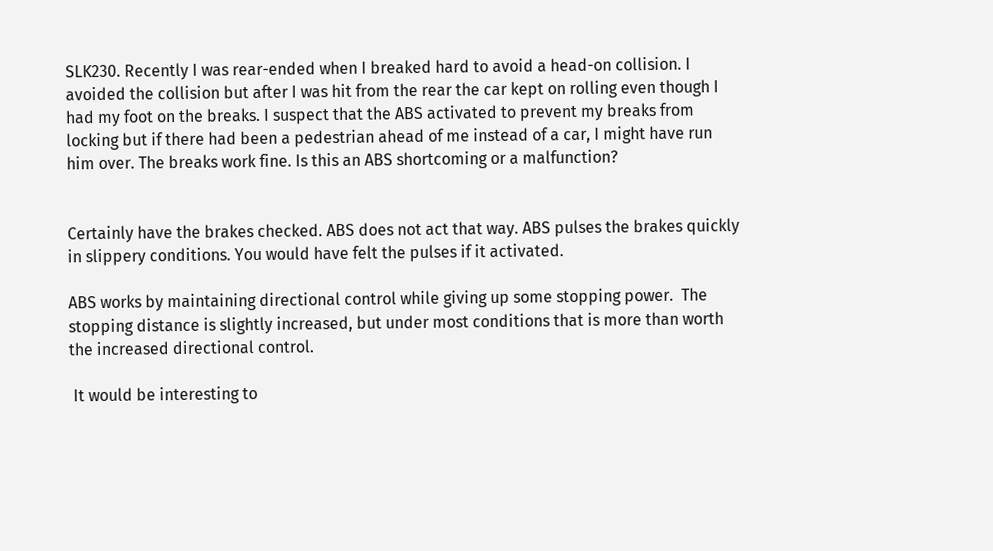SLK230. Recently I was rear-ended when I breaked hard to avoid a head-on collision. I avoided the collision but after I was hit from the rear the car kept on rolling even though I had my foot on the breaks. I suspect that the ABS activated to prevent my breaks from locking but if there had been a pedestrian ahead of me instead of a car, I might have run him over. The breaks work fine. Is this an ABS shortcoming or a malfunction?


Certainly have the brakes checked. ABS does not act that way. ABS pulses the brakes quickly in slippery conditions. You would have felt the pulses if it activated.

ABS works by maintaining directional control while giving up some stopping power.  The stopping distance is slightly increased, but under most conditions that is more than worth the increased directional control.

 It would be interesting to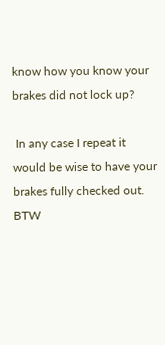know how you know your brakes did not lock up?

 In any case I repeat it would be wise to have your brakes fully checked out.  BTW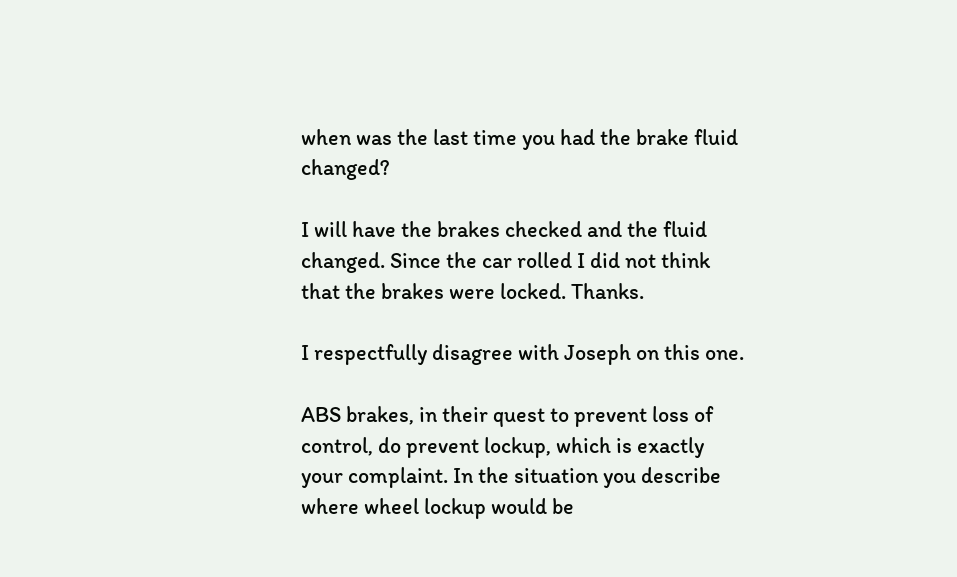when was the last time you had the brake fluid changed?

I will have the brakes checked and the fluid changed. Since the car rolled I did not think that the brakes were locked. Thanks.

I respectfully disagree with Joseph on this one.

ABS brakes, in their quest to prevent loss of control, do prevent lockup, which is exactly your complaint. In the situation you describe where wheel lockup would be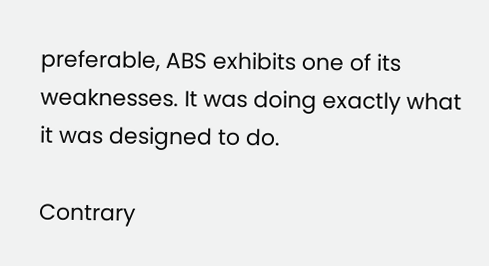preferable, ABS exhibits one of its weaknesses. It was doing exactly what it was designed to do.

Contrary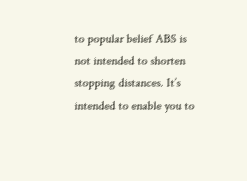to popular belief ABS is not intended to shorten stopping distances. It’s intended to enable you to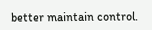better maintain control.